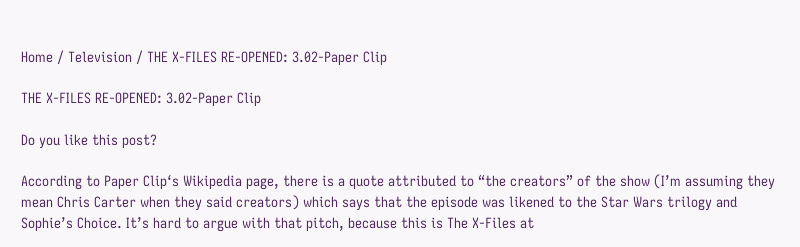Home / Television / THE X-FILES RE-OPENED: 3.02-Paper Clip

THE X-FILES RE-OPENED: 3.02-Paper Clip

Do you like this post?

According to Paper Clip‘s Wikipedia page, there is a quote attributed to “the creators” of the show (I’m assuming they mean Chris Carter when they said creators) which says that the episode was likened to the Star Wars trilogy and Sophie’s Choice. It’s hard to argue with that pitch, because this is The X-Files at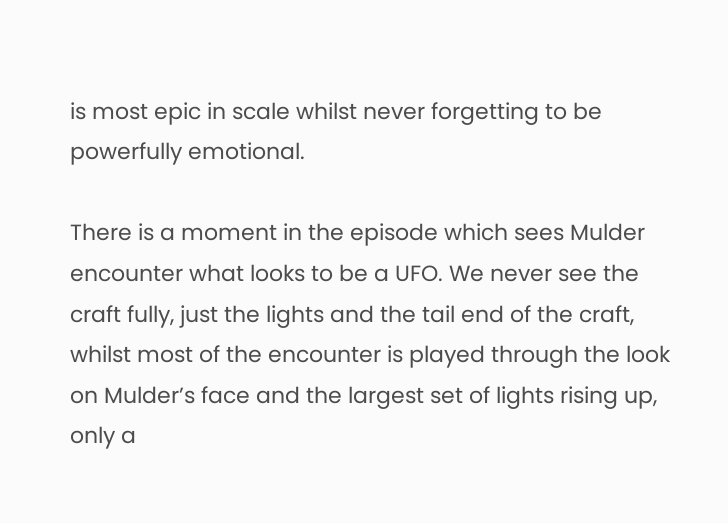is most epic in scale whilst never forgetting to be powerfully emotional.

There is a moment in the episode which sees Mulder encounter what looks to be a UFO. We never see the craft fully, just the lights and the tail end of the craft, whilst most of the encounter is played through the look on Mulder’s face and the largest set of lights rising up, only a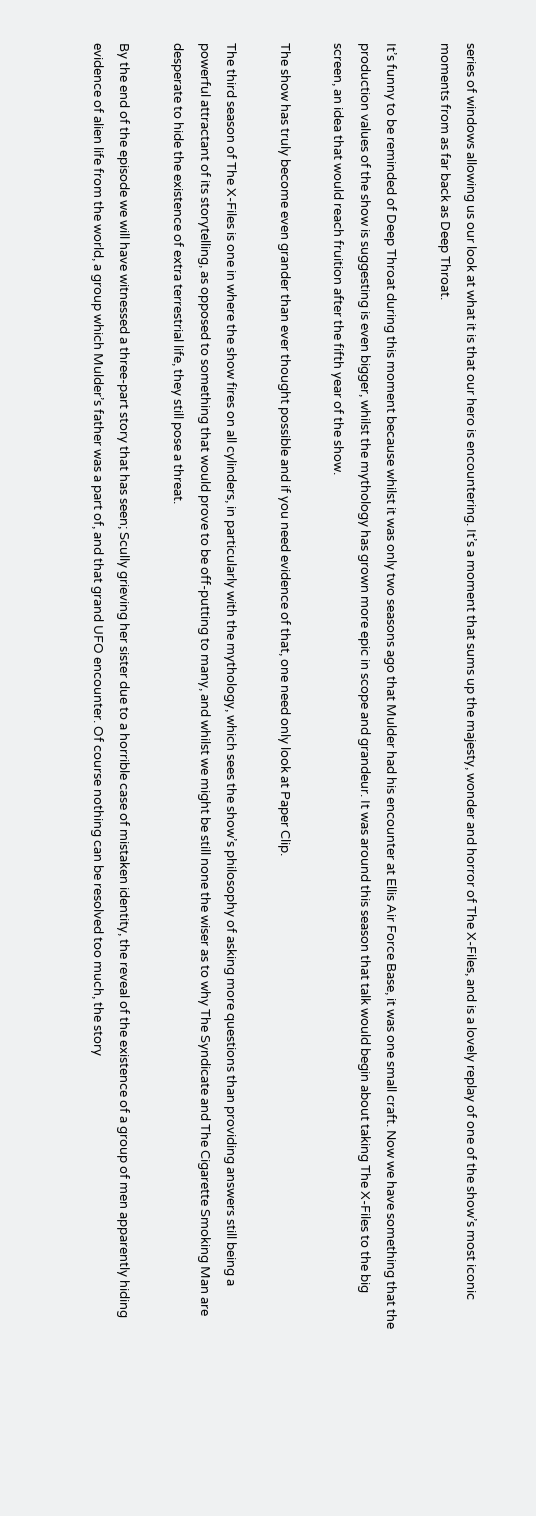series of windows allowing us our look at what it is that our hero is encountering. It’s a moment that sums up the majesty, wonder and horror of The X-Files, and is a lovely replay of one of the show’s most iconic moments from as far back as Deep Throat.

It’s funny to be reminded of Deep Throat during this moment because whilst it was only two seasons ago that Mulder had his encounter at Ellis Air Force Base, it was one small craft. Now we have something that the production values of the show is suggesting is even bigger, whilst the mythology has grown more epic in scope and grandeur. It was around this season that talk would begin about taking The X-Files to the big screen, an idea that would reach fruition after the fifth year of the show.

The show has truly become even grander than ever thought possible and if you need evidence of that, one need only look at Paper Clip.

The third season of The X-Files is one in where the show fires on all cylinders, in particularly with the mythology, which sees the show’s philosophy of asking more questions than providing answers still being a powerful attractant of its storytelling, as opposed to something that would prove to be off-putting to many, and whilst we might be still none the wiser as to why The Syndicate and The Cigarette Smoking Man are desperate to hide the existence of extra terrestrial life, they still pose a threat.

By the end of the episode we will have witnessed a three-part story that has seen; Scully grieving her sister due to a horrible case of mistaken identity, the reveal of the existence of a group of men apparently hiding evidence of alien life from the world, a group which Mulder’s father was a part of, and that grand UFO encounter. Of course nothing can be resolved too much, the story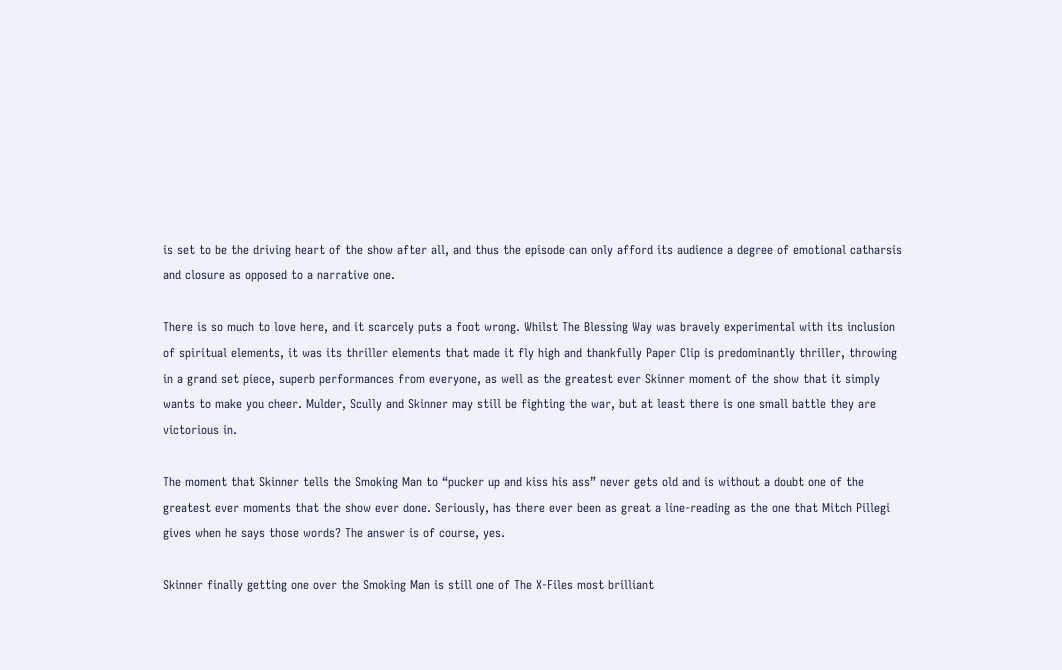is set to be the driving heart of the show after all, and thus the episode can only afford its audience a degree of emotional catharsis and closure as opposed to a narrative one.

There is so much to love here, and it scarcely puts a foot wrong. Whilst The Blessing Way was bravely experimental with its inclusion of spiritual elements, it was its thriller elements that made it fly high and thankfully Paper Clip is predominantly thriller, throwing in a grand set piece, superb performances from everyone, as well as the greatest ever Skinner moment of the show that it simply wants to make you cheer. Mulder, Scully and Skinner may still be fighting the war, but at least there is one small battle they are victorious in.

The moment that Skinner tells the Smoking Man to “pucker up and kiss his ass” never gets old and is without a doubt one of the greatest ever moments that the show ever done. Seriously, has there ever been as great a line-reading as the one that Mitch Pillegi gives when he says those words? The answer is of course, yes.

Skinner finally getting one over the Smoking Man is still one of The X-Files most brilliant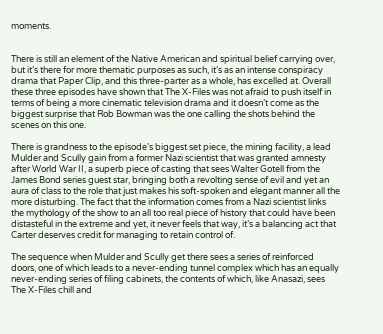moments.


There is still an element of the Native American and spiritual belief carrying over, but it’s there for more thematic purposes as such, it’s as an intense conspiracy drama that Paper Clip, and this three-parter as a whole, has excelled at. Overall these three episodes have shown that The X-Files was not afraid to push itself in terms of being a more cinematic television drama and it doesn’t come as the biggest surprise that Rob Bowman was the one calling the shots behind the scenes on this one.

There is grandness to the episode’s biggest set piece, the mining facility, a lead Mulder and Scully gain from a former Nazi scientist that was granted amnesty after World War II, a superb piece of casting that sees Walter Gotell from the James Bond series guest star, bringing both a revolting sense of evil and yet an aura of class to the role that just makes his soft-spoken and elegant manner all the more disturbing. The fact that the information comes from a Nazi scientist links the mythology of the show to an all too real piece of history that could have been distasteful in the extreme and yet, it never feels that way, it’s a balancing act that Carter deserves credit for managing to retain control of.

The sequence when Mulder and Scully get there sees a series of reinforced doors, one of which leads to a never-ending tunnel complex which has an equally never-ending series of filing cabinets, the contents of which, like Anasazi, sees The X-Files chill and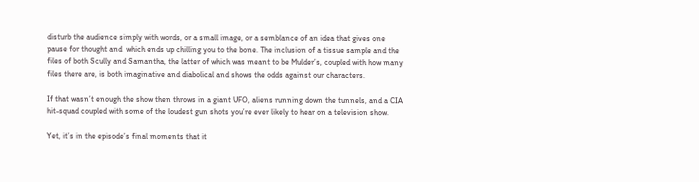disturb the audience simply with words, or a small image, or a semblance of an idea that gives one pause for thought and  which ends up chilling you to the bone. The inclusion of a tissue sample and the files of both Scully and Samantha, the latter of which was meant to be Mulder’s, coupled with how many files there are, is both imaginative and diabolical and shows the odds against our characters.

If that wasn’t enough the show then throws in a giant UFO, aliens running down the tunnels, and a CIA hit-squad coupled with some of the loudest gun shots you’re ever likely to hear on a television show.

Yet, it’s in the episode’s final moments that it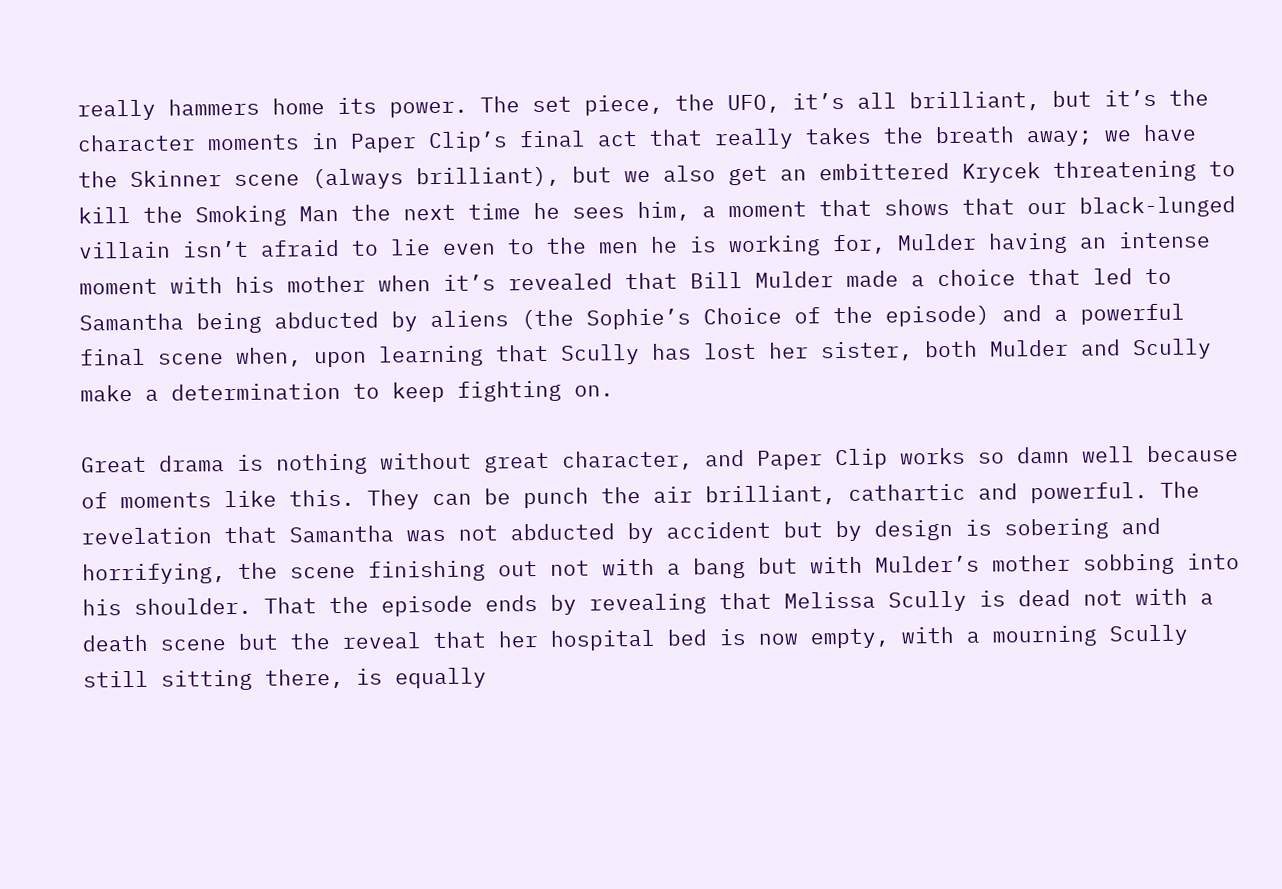really hammers home its power. The set piece, the UFO, it’s all brilliant, but it’s the character moments in Paper Clip’s final act that really takes the breath away; we have the Skinner scene (always brilliant), but we also get an embittered Krycek threatening to kill the Smoking Man the next time he sees him, a moment that shows that our black-lunged villain isn’t afraid to lie even to the men he is working for, Mulder having an intense moment with his mother when it’s revealed that Bill Mulder made a choice that led to Samantha being abducted by aliens (the Sophie’s Choice of the episode) and a powerful final scene when, upon learning that Scully has lost her sister, both Mulder and Scully make a determination to keep fighting on.

Great drama is nothing without great character, and Paper Clip works so damn well because of moments like this. They can be punch the air brilliant, cathartic and powerful. The revelation that Samantha was not abducted by accident but by design is sobering and horrifying, the scene finishing out not with a bang but with Mulder’s mother sobbing into his shoulder. That the episode ends by revealing that Melissa Scully is dead not with a death scene but the reveal that her hospital bed is now empty, with a mourning Scully still sitting there, is equally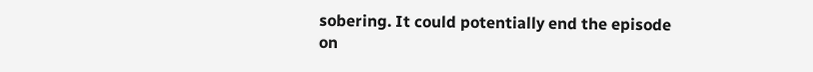sobering. It could potentially end the episode on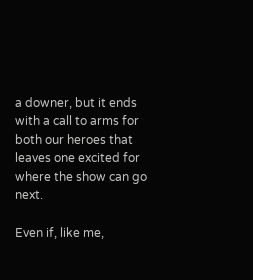a downer, but it ends with a call to arms for both our heroes that leaves one excited for where the show can go next.

Even if, like me,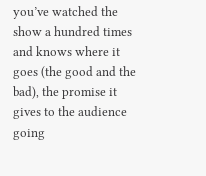you’ve watched the show a hundred times and knows where it goes (the good and the bad), the promise it gives to the audience going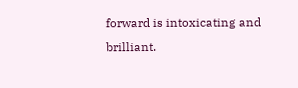forward is intoxicating and brilliant.